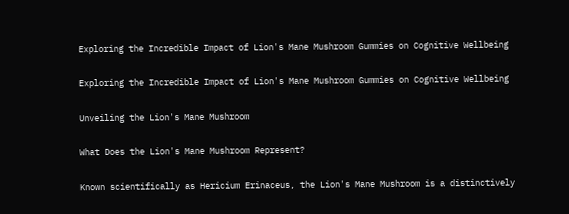Exploring the Incredible Impact of Lion's Mane Mushroom Gummies on Cognitive Wellbeing

Exploring the Incredible Impact of Lion's Mane Mushroom Gummies on Cognitive Wellbeing

Unveiling the Lion's Mane Mushroom

What Does the Lion's Mane Mushroom Represent?

Known scientifically as Hericium Erinaceus, the Lion's Mane Mushroom is a distinctively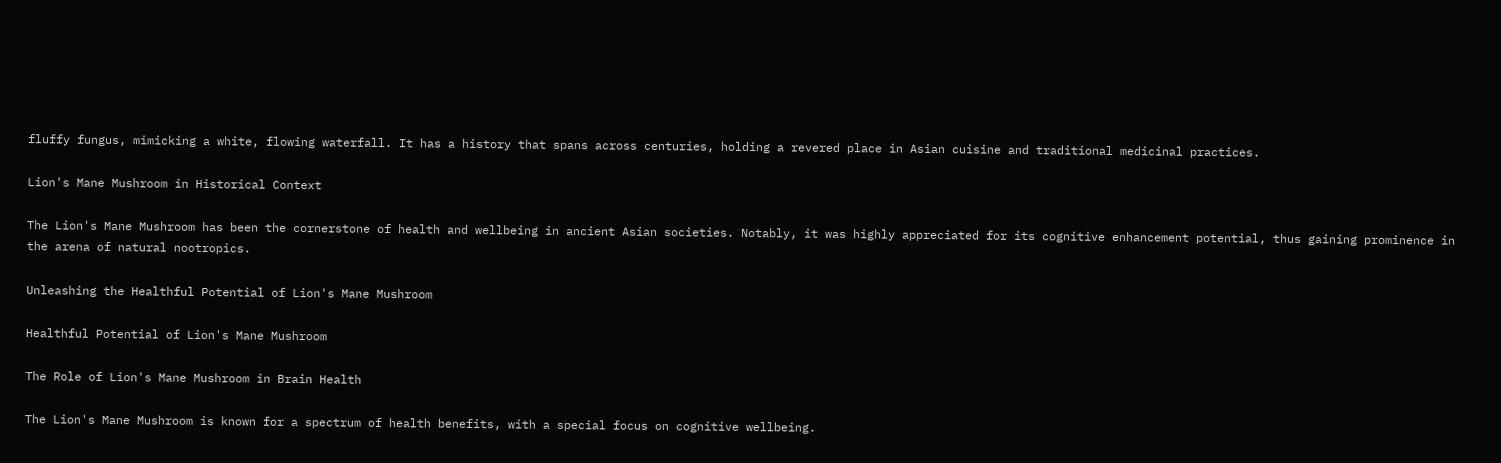fluffy fungus, mimicking a white, flowing waterfall. It has a history that spans across centuries, holding a revered place in Asian cuisine and traditional medicinal practices.

Lion's Mane Mushroom in Historical Context

The Lion's Mane Mushroom has been the cornerstone of health and wellbeing in ancient Asian societies. Notably, it was highly appreciated for its cognitive enhancement potential, thus gaining prominence in the arena of natural nootropics.

Unleashing the Healthful Potential of Lion's Mane Mushroom

Healthful Potential of Lion's Mane Mushroom

The Role of Lion's Mane Mushroom in Brain Health

The Lion's Mane Mushroom is known for a spectrum of health benefits, with a special focus on cognitive wellbeing.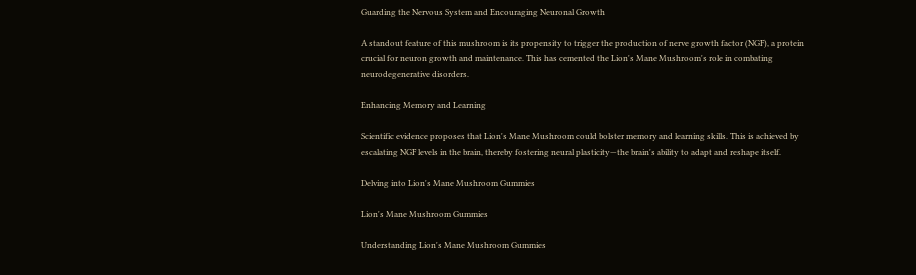Guarding the Nervous System and Encouraging Neuronal Growth

A standout feature of this mushroom is its propensity to trigger the production of nerve growth factor (NGF), a protein crucial for neuron growth and maintenance. This has cemented the Lion's Mane Mushroom's role in combating neurodegenerative disorders.

Enhancing Memory and Learning

Scientific evidence proposes that Lion's Mane Mushroom could bolster memory and learning skills. This is achieved by escalating NGF levels in the brain, thereby fostering neural plasticity—the brain's ability to adapt and reshape itself.

Delving into Lion's Mane Mushroom Gummies

Lion's Mane Mushroom Gummies

Understanding Lion's Mane Mushroom Gummies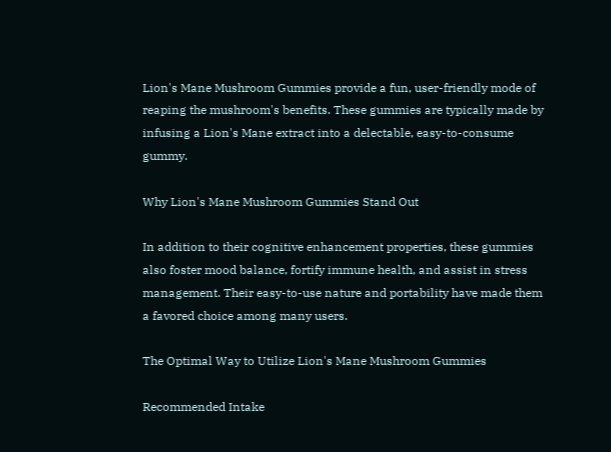Lion's Mane Mushroom Gummies provide a fun, user-friendly mode of reaping the mushroom's benefits. These gummies are typically made by infusing a Lion's Mane extract into a delectable, easy-to-consume gummy.

Why Lion's Mane Mushroom Gummies Stand Out

In addition to their cognitive enhancement properties, these gummies also foster mood balance, fortify immune health, and assist in stress management. Their easy-to-use nature and portability have made them a favored choice among many users.

The Optimal Way to Utilize Lion's Mane Mushroom Gummies

Recommended Intake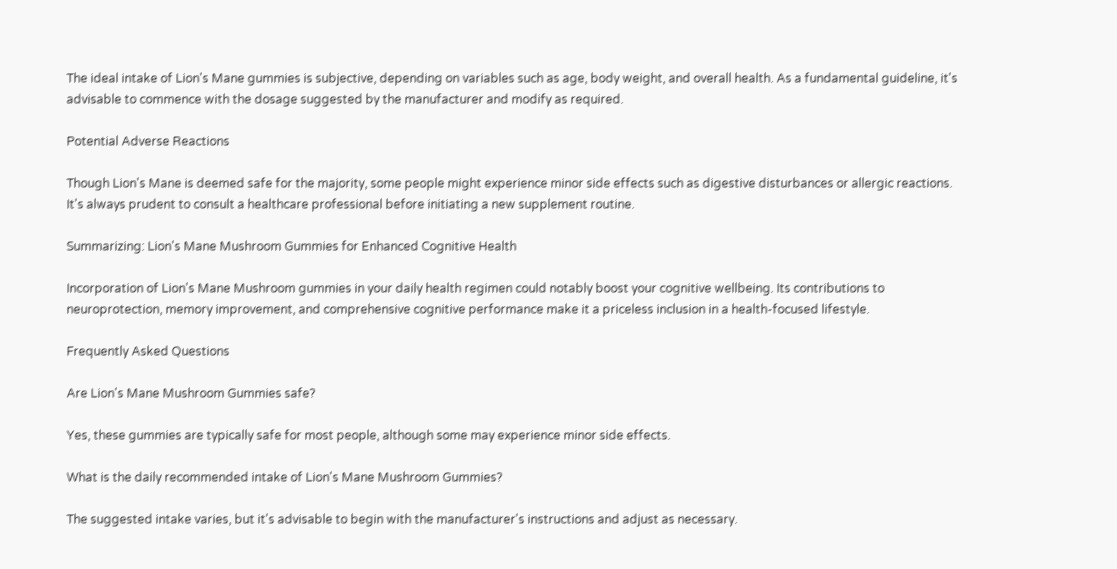The ideal intake of Lion's Mane gummies is subjective, depending on variables such as age, body weight, and overall health. As a fundamental guideline, it's advisable to commence with the dosage suggested by the manufacturer and modify as required.

Potential Adverse Reactions

Though Lion's Mane is deemed safe for the majority, some people might experience minor side effects such as digestive disturbances or allergic reactions. It's always prudent to consult a healthcare professional before initiating a new supplement routine.

Summarizing: Lion's Mane Mushroom Gummies for Enhanced Cognitive Health

Incorporation of Lion's Mane Mushroom gummies in your daily health regimen could notably boost your cognitive wellbeing. Its contributions to neuroprotection, memory improvement, and comprehensive cognitive performance make it a priceless inclusion in a health-focused lifestyle.

Frequently Asked Questions

Are Lion's Mane Mushroom Gummies safe?

Yes, these gummies are typically safe for most people, although some may experience minor side effects.

What is the daily recommended intake of Lion's Mane Mushroom Gummies?

The suggested intake varies, but it's advisable to begin with the manufacturer's instructions and adjust as necessary.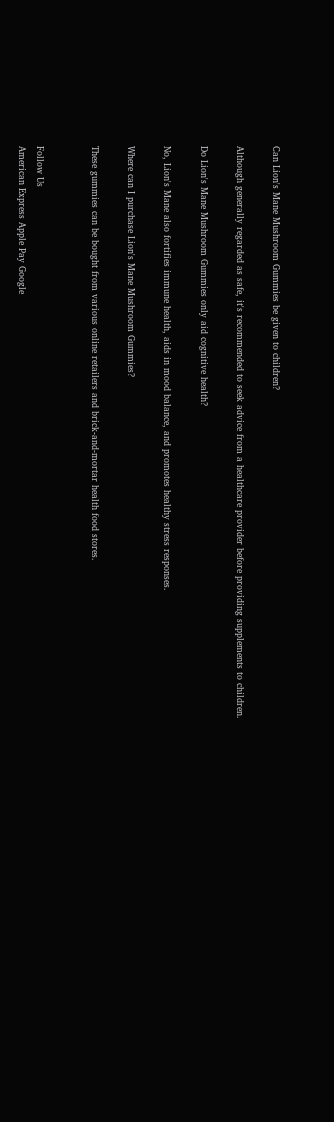Can Lion's Mane Mushroom Gummies be given to children?

Although generally regarded as safe, it's recommended to seek advice from a healthcare provider before providing supplements to children.

Do Lion's Mane Mushroom Gummies only aid cognitive health?

No, Lion's Mane also fortifies immune health, aids in mood balance, and promotes healthy stress responses.

Where can I purchase Lion's Mane Mushroom Gummies?

These gummies can be bought from various online retailers and brick-and-mortar health food stores.


Follow Us
American Express Apple Pay Google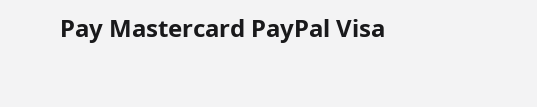Pay Mastercard PayPal Visa